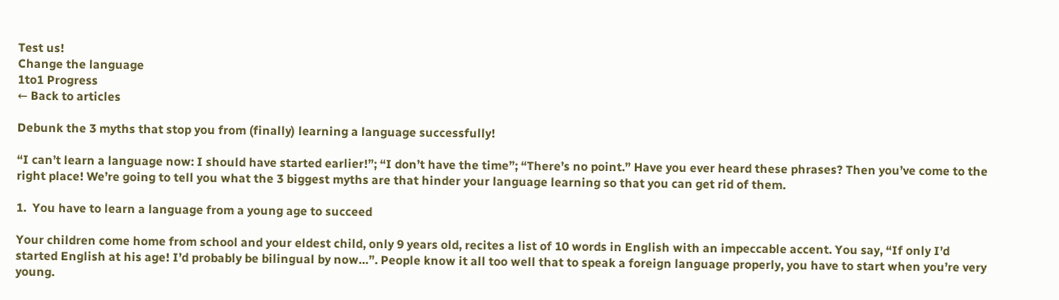Test us!
Change the language
1to1 Progress
← Back to articles

Debunk the 3 myths that stop you from (finally) learning a language successfully!

“I can’t learn a language now: I should have started earlier!”; “I don’t have the time”; “There’s no point.” Have you ever heard these phrases? Then you’ve come to the right place! We’re going to tell you what the 3 biggest myths are that hinder your language learning so that you can get rid of them.

1.  You have to learn a language from a young age to succeed

Your children come home from school and your eldest child, only 9 years old, recites a list of 10 words in English with an impeccable accent. You say, “If only I’d started English at his age! I’d probably be bilingual by now…”. People know it all too well that to speak a foreign language properly, you have to start when you’re very young.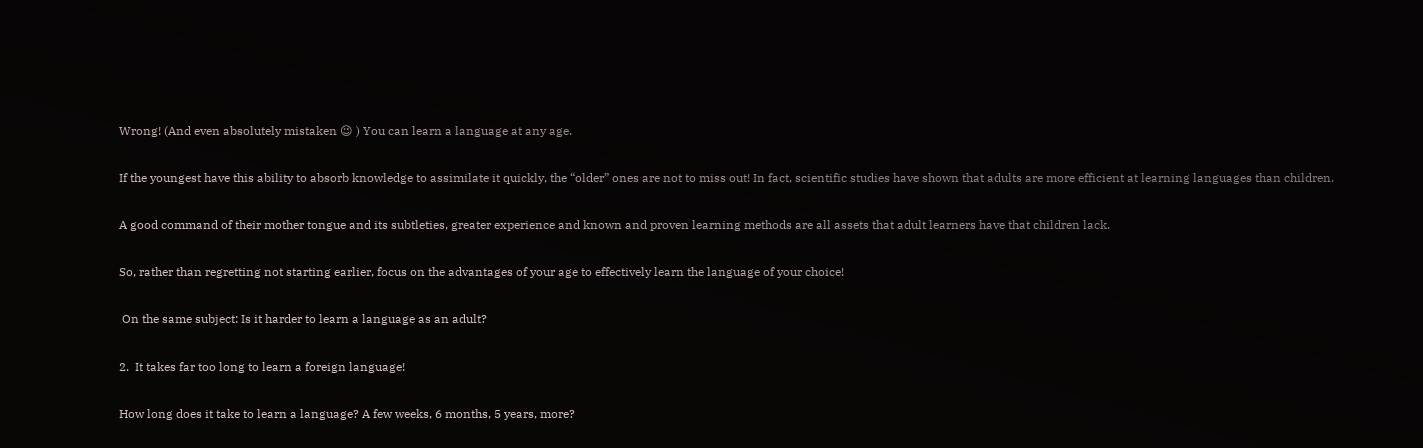Wrong! (And even absolutely mistaken 😉 ) You can learn a language at any age.

If the youngest have this ability to absorb knowledge to assimilate it quickly, the “older” ones are not to miss out! In fact, scientific studies have shown that adults are more efficient at learning languages than children.

A good command of their mother tongue and its subtleties, greater experience and known and proven learning methods are all assets that adult learners have that children lack.

So, rather than regretting not starting earlier, focus on the advantages of your age to effectively learn the language of your choice!

 On the same subject: Is it harder to learn a language as an adult?

2.  It takes far too long to learn a foreign language!

How long does it take to learn a language? A few weeks, 6 months, 5 years, more?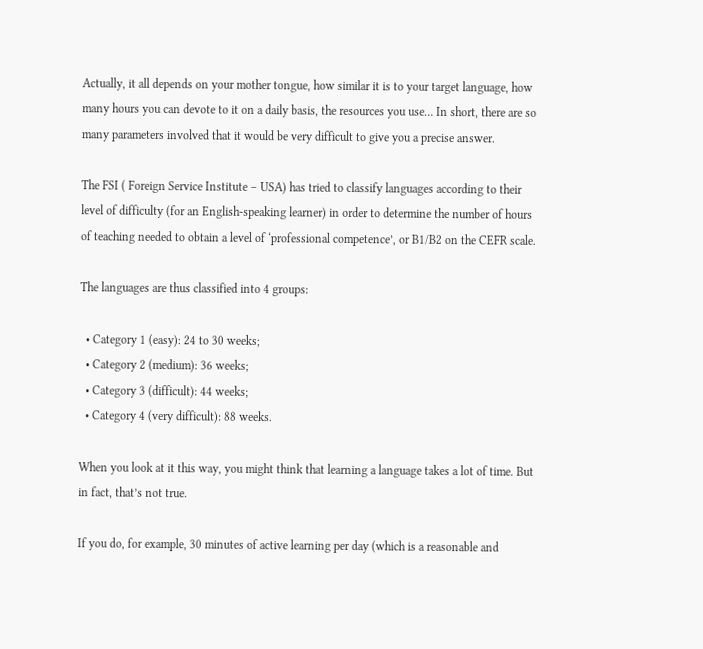Actually, it all depends on your mother tongue, how similar it is to your target language, how many hours you can devote to it on a daily basis, the resources you use… In short, there are so many parameters involved that it would be very difficult to give you a precise answer.

The FSI ( Foreign Service Institute – USA) has tried to classify languages according to their level of difficulty (for an English-speaking learner) in order to determine the number of hours of teaching needed to obtain a level of ‘professional competence’, or B1/B2 on the CEFR scale.

The languages are thus classified into 4 groups:

  • Category 1 (easy): 24 to 30 weeks;
  • Category 2 (medium): 36 weeks;
  • Category 3 (difficult): 44 weeks;
  • Category 4 (very difficult): 88 weeks.

When you look at it this way, you might think that learning a language takes a lot of time. But in fact, that’s not true.

If you do, for example, 30 minutes of active learning per day (which is a reasonable and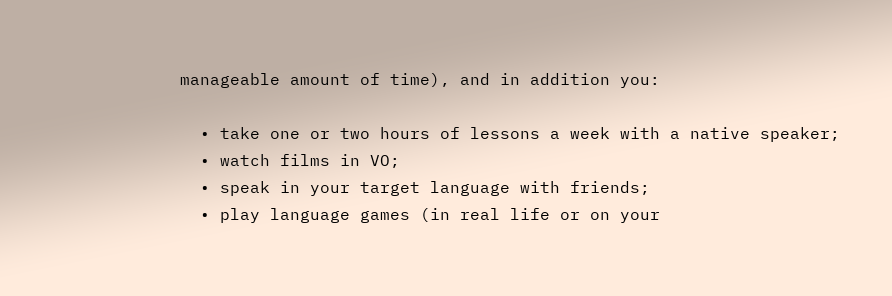manageable amount of time), and in addition you:

  • take one or two hours of lessons a week with a native speaker;
  • watch films in VO;
  • speak in your target language with friends;
  • play language games (in real life or on your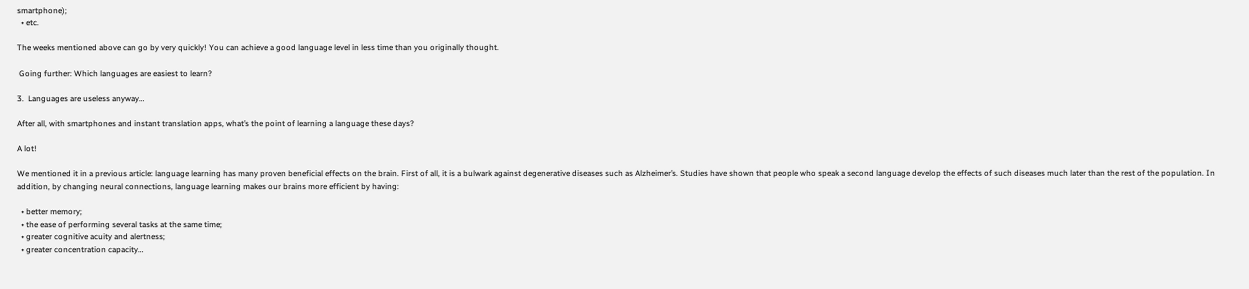smartphone);
  • etc.

The weeks mentioned above can go by very quickly! You can achieve a good language level in less time than you originally thought.

 Going further: Which languages are easiest to learn?

3.  Languages are useless anyway…

After all, with smartphones and instant translation apps, what’s the point of learning a language these days?

A lot!

We mentioned it in a previous article: language learning has many proven beneficial effects on the brain. First of all, it is a bulwark against degenerative diseases such as Alzheimer’s. Studies have shown that people who speak a second language develop the effects of such diseases much later than the rest of the population. In addition, by changing neural connections, language learning makes our brains more efficient by having:

  • better memory;
  • the ease of performing several tasks at the same time;
  • greater cognitive acuity and alertness;
  • greater concentration capacity…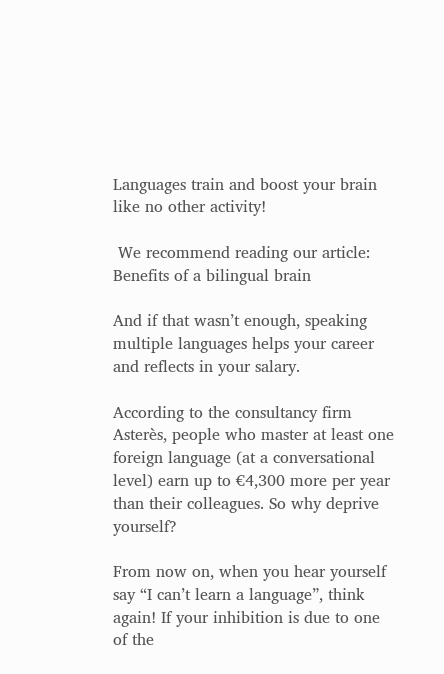Languages train and boost your brain like no other activity!

 We recommend reading our article: Benefits of a bilingual brain

And if that wasn’t enough, speaking multiple languages helps your career and reflects in your salary.

According to the consultancy firm Asterès, people who master at least one foreign language (at a conversational level) earn up to €4,300 more per year than their colleagues. So why deprive yourself?

From now on, when you hear yourself say “I can’t learn a language”, think again! If your inhibition is due to one of the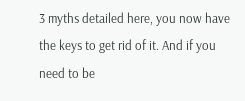3 myths detailed here, you now have the keys to get rid of it. And if you need to be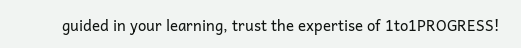guided in your learning, trust the expertise of 1to1PROGRESS!